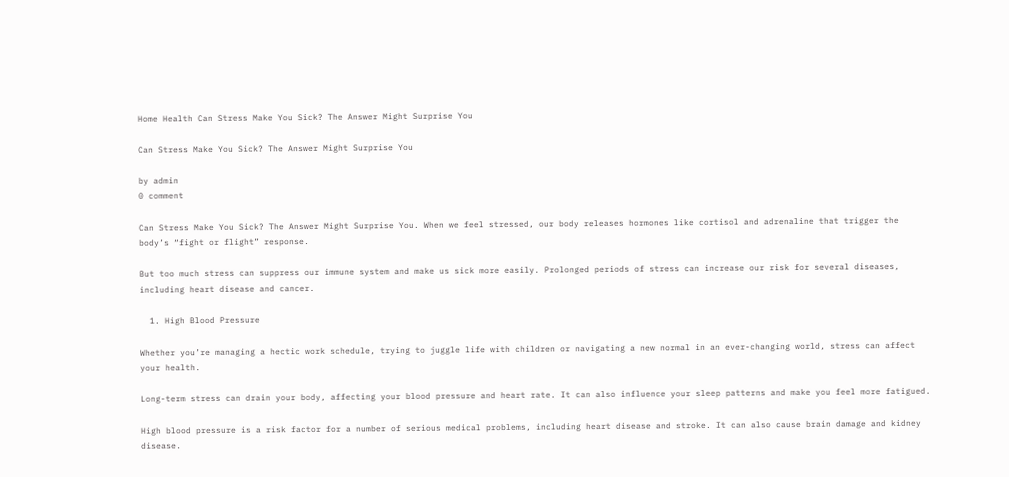Home Health Can Stress Make You Sick? The Answer Might Surprise You

Can Stress Make You Sick? The Answer Might Surprise You

by admin
0 comment

Can Stress Make You Sick? The Answer Might Surprise You. When we feel stressed, our body releases hormones like cortisol and adrenaline that trigger the body’s “fight or flight” response.

But too much stress can suppress our immune system and make us sick more easily. Prolonged periods of stress can increase our risk for several diseases, including heart disease and cancer.

  1. High Blood Pressure

Whether you’re managing a hectic work schedule, trying to juggle life with children or navigating a new normal in an ever-changing world, stress can affect your health.

Long-term stress can drain your body, affecting your blood pressure and heart rate. It can also influence your sleep patterns and make you feel more fatigued.

High blood pressure is a risk factor for a number of serious medical problems, including heart disease and stroke. It can also cause brain damage and kidney disease.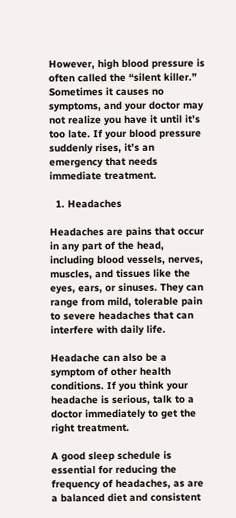However, high blood pressure is often called the “silent killer.” Sometimes it causes no symptoms, and your doctor may not realize you have it until it’s too late. If your blood pressure suddenly rises, it’s an emergency that needs immediate treatment.

  1. Headaches

Headaches are pains that occur in any part of the head, including blood vessels, nerves, muscles, and tissues like the eyes, ears, or sinuses. They can range from mild, tolerable pain to severe headaches that can interfere with daily life.

Headache can also be a symptom of other health conditions. If you think your headache is serious, talk to a doctor immediately to get the right treatment.

A good sleep schedule is essential for reducing the frequency of headaches, as are a balanced diet and consistent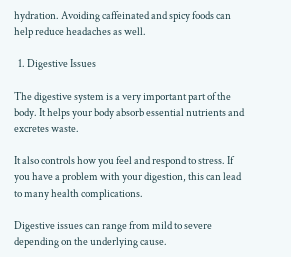hydration. Avoiding caffeinated and spicy foods can help reduce headaches as well.

  1. Digestive Issues

The digestive system is a very important part of the body. It helps your body absorb essential nutrients and excretes waste.

It also controls how you feel and respond to stress. If you have a problem with your digestion, this can lead to many health complications.

Digestive issues can range from mild to severe depending on the underlying cause.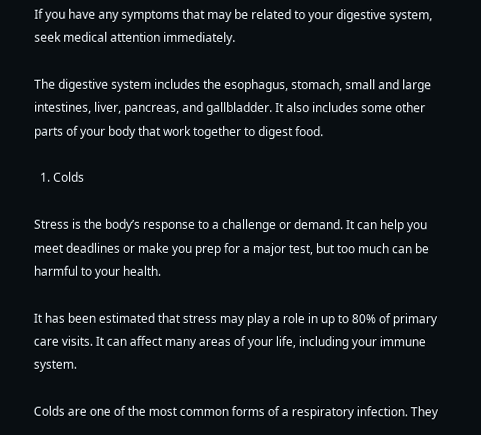If you have any symptoms that may be related to your digestive system, seek medical attention immediately.

The digestive system includes the esophagus, stomach, small and large intestines, liver, pancreas, and gallbladder. It also includes some other parts of your body that work together to digest food.

  1. Colds

Stress is the body’s response to a challenge or demand. It can help you meet deadlines or make you prep for a major test, but too much can be harmful to your health.

It has been estimated that stress may play a role in up to 80% of primary care visits. It can affect many areas of your life, including your immune system.

Colds are one of the most common forms of a respiratory infection. They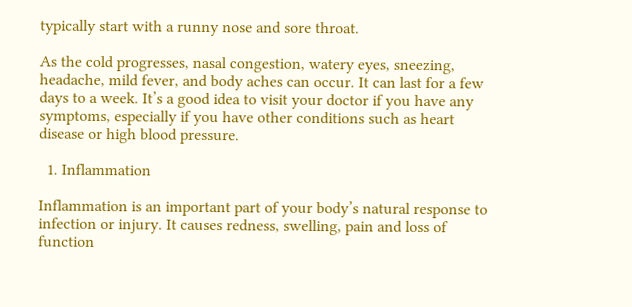typically start with a runny nose and sore throat.

As the cold progresses, nasal congestion, watery eyes, sneezing, headache, mild fever, and body aches can occur. It can last for a few days to a week. It’s a good idea to visit your doctor if you have any symptoms, especially if you have other conditions such as heart disease or high blood pressure.

  1. Inflammation

Inflammation is an important part of your body’s natural response to infection or injury. It causes redness, swelling, pain and loss of function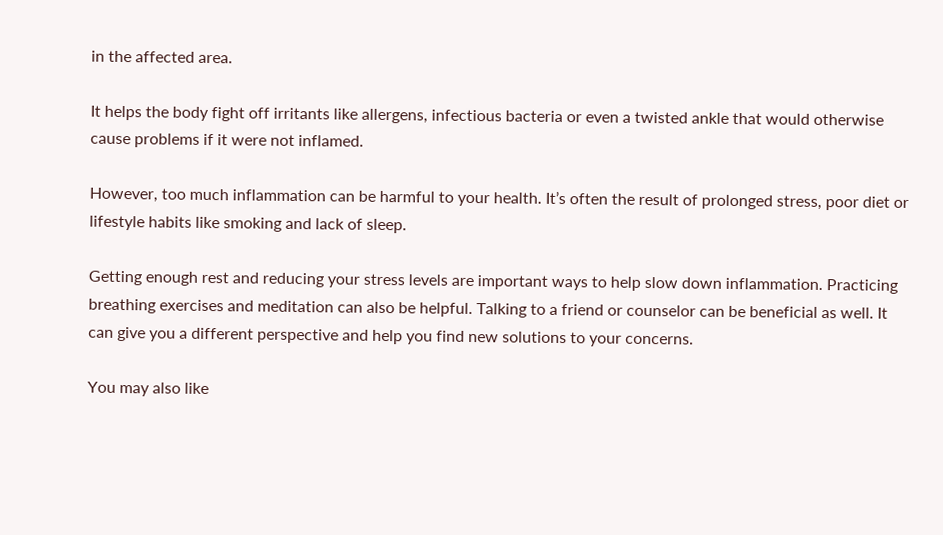in the affected area.

It helps the body fight off irritants like allergens, infectious bacteria or even a twisted ankle that would otherwise cause problems if it were not inflamed.

However, too much inflammation can be harmful to your health. It’s often the result of prolonged stress, poor diet or lifestyle habits like smoking and lack of sleep.

Getting enough rest and reducing your stress levels are important ways to help slow down inflammation. Practicing breathing exercises and meditation can also be helpful. Talking to a friend or counselor can be beneficial as well. It can give you a different perspective and help you find new solutions to your concerns.

You may also like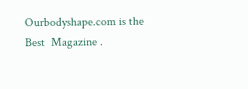Ourbodyshape.com is the Best  Magazine .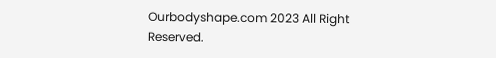Ourbodyshape.com 2023 All Right Reserved.